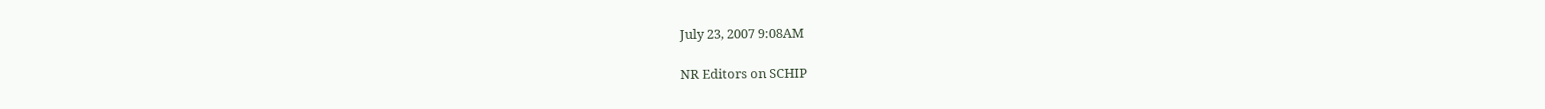July 23, 2007 9:08AM

NR Editors on SCHIP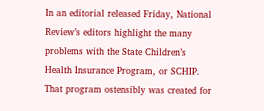In an editorial released Friday, National Review’s editors highlight the many problems with the State Children’s Health Insurance Program, or SCHIP. That program ostensibly was created for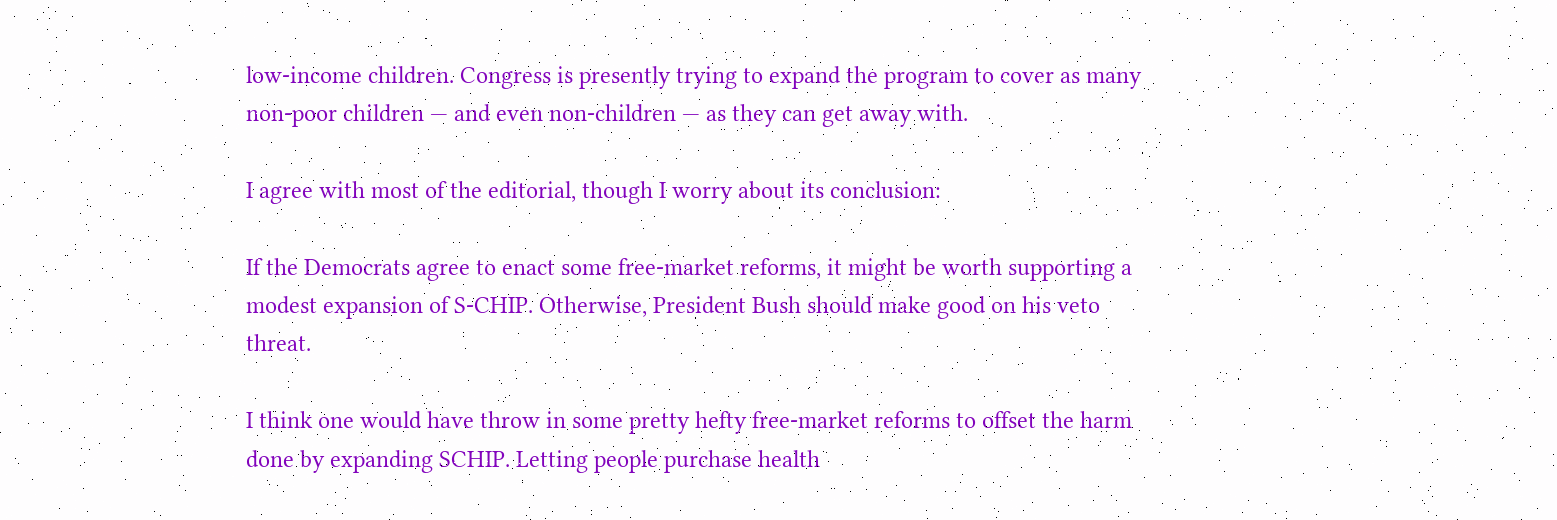low‐income children. Congress is presently trying to expand the program to cover as many non‐poor children — and even non‐children — as they can get away with.

I agree with most of the editorial, though I worry about its conclusion:

If the Democrats agree to enact some free‐market reforms, it might be worth supporting a modest expansion of S-CHIP. Otherwise, President Bush should make good on his veto threat.

I think one would have throw in some pretty hefty free‐market reforms to offset the harm done by expanding SCHIP. Letting people purchase health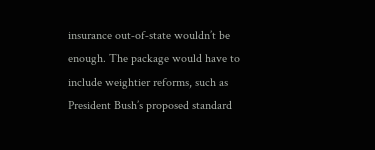insurance out‐of‐state wouldn’t be enough. The package would have to include weightier reforms, such as President Bush’s proposed standard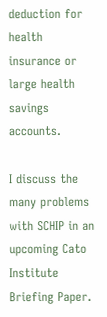deduction for health insurance or large health savings accounts.

I discuss the many problems with SCHIP in an upcoming Cato Institute Briefing Paper.